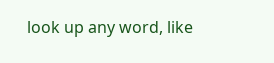look up any word, like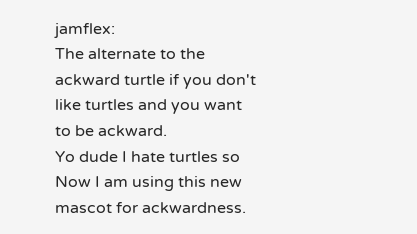jamflex:
The alternate to the ackward turtle if you don't like turtles and you want to be ackward.
Yo dude I hate turtles so Now I am using this new mascot for ackwardness.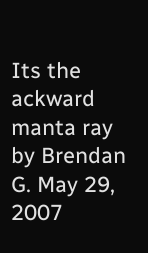Its the ackward manta ray
by Brendan G. May 29, 2007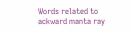Words related to ackward manta ray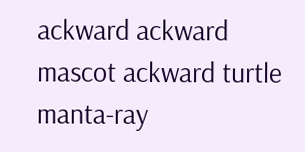ackward ackward mascot ackward turtle manta-ray